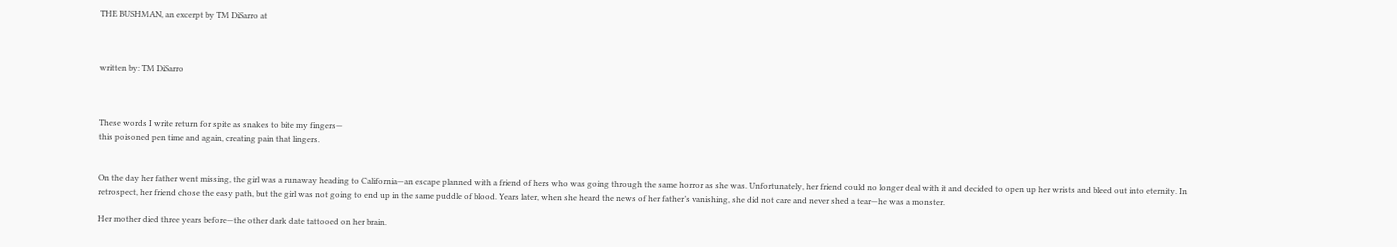THE BUSHMAN, an excerpt by TM DiSarro at



written by: TM DiSarro



These words I write return for spite as snakes to bite my fingers—
this poisoned pen time and again, creating pain that lingers.


On the day her father went missing, the girl was a runaway heading to California—an escape planned with a friend of hers who was going through the same horror as she was. Unfortunately, her friend could no longer deal with it and decided to open up her wrists and bleed out into eternity. In retrospect, her friend chose the easy path, but the girl was not going to end up in the same puddle of blood. Years later, when she heard the news of her father’s vanishing, she did not care and never shed a tear—he was a monster.

Her mother died three years before—the other dark date tattooed on her brain.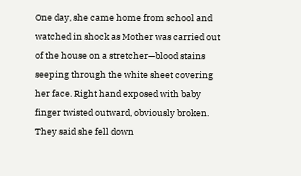One day, she came home from school and watched in shock as Mother was carried out of the house on a stretcher—blood stains seeping through the white sheet covering her face. Right hand exposed with baby finger twisted outward, obviously broken. They said she fell down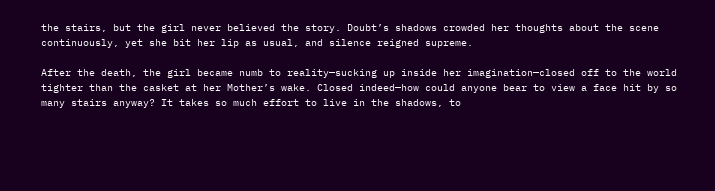the stairs, but the girl never believed the story. Doubt’s shadows crowded her thoughts about the scene continuously, yet she bit her lip as usual, and silence reigned supreme.

After the death, the girl became numb to reality—sucking up inside her imagination—closed off to the world tighter than the casket at her Mother’s wake. Closed indeed—how could anyone bear to view a face hit by so many stairs anyway? It takes so much effort to live in the shadows, to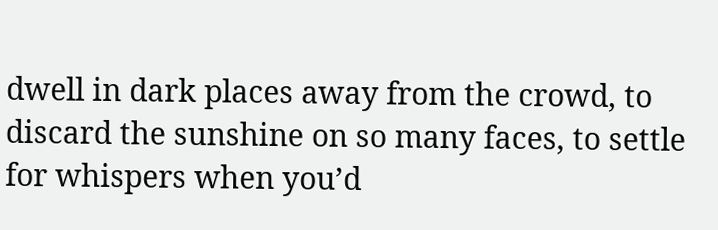dwell in dark places away from the crowd, to discard the sunshine on so many faces, to settle for whispers when you’d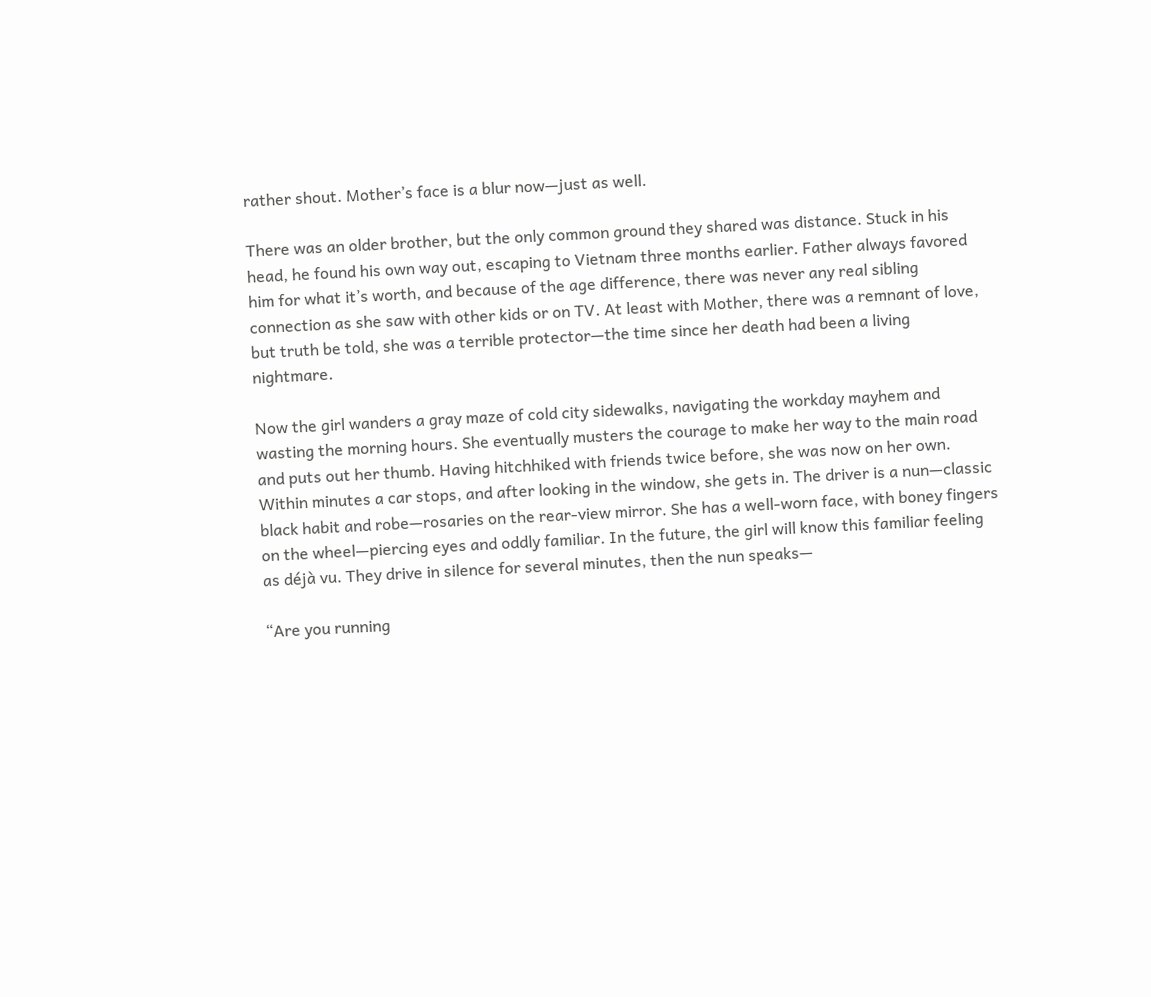rather shout. Mother’s face is a blur now—just as well.

There was an older brother, but the only common ground they shared was distance. Stuck in his head, he found his own way out, escaping to Vietnam three months earlier. Father always favored him for what it’s worth, and because of the age difference, there was never any real sibling connection as she saw with other kids or on TV. At least with Mother, there was a remnant of love, but truth be told, she was a terrible protector—the time since her death had been a living nightmare.

Now the girl wanders a gray maze of cold city sidewalks, navigating the workday mayhem and wasting the morning hours. She eventually musters the courage to make her way to the main road and puts out her thumb. Having hitchhiked with friends twice before, she was now on her own. Within minutes a car stops, and after looking in the window, she gets in. The driver is a nun—classic black habit and robe—rosaries on the rear-view mirror. She has a well-worn face, with boney fingers on the wheel—piercing eyes and oddly familiar. In the future, the girl will know this familiar feeling as déjà vu. They drive in silence for several minutes, then the nun speaks—

“Are you running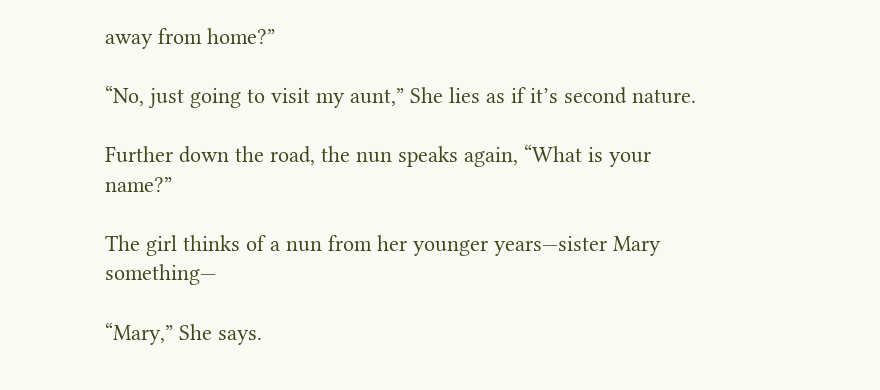away from home?”

“No, just going to visit my aunt,” She lies as if it’s second nature.

Further down the road, the nun speaks again, “What is your name?”

The girl thinks of a nun from her younger years—sister Mary something—

“Mary,” She says.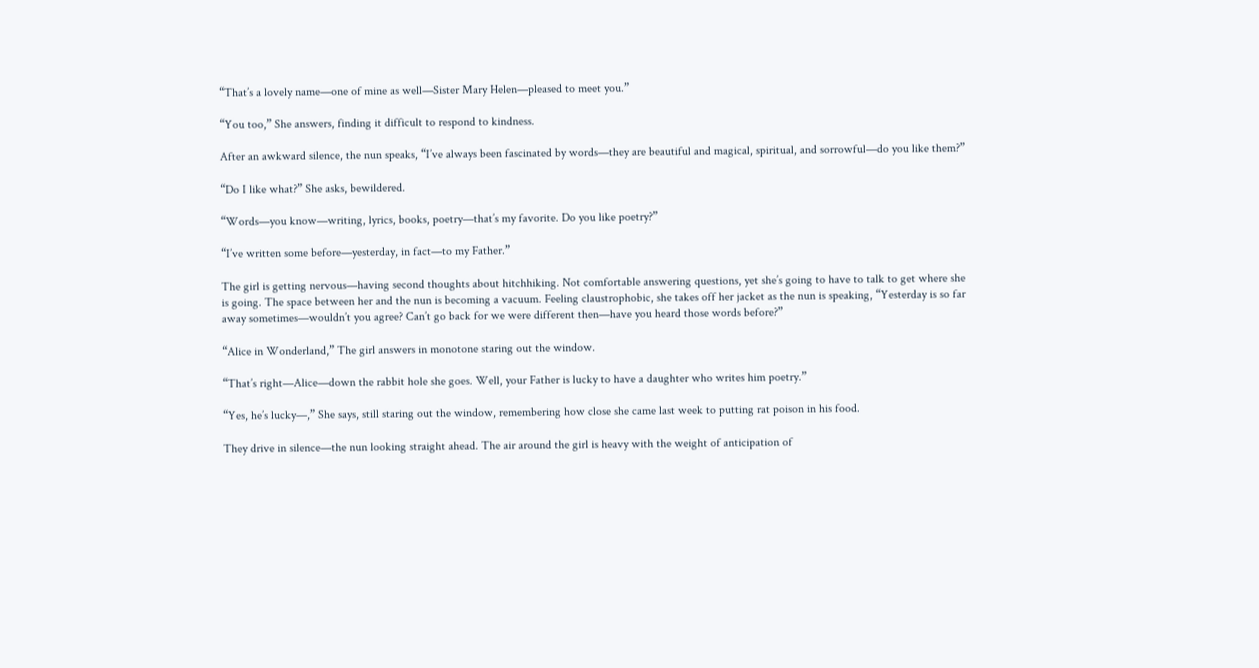“That’s a lovely name—one of mine as well—Sister Mary Helen—pleased to meet you.”

“You too,” She answers, finding it difficult to respond to kindness.

After an awkward silence, the nun speaks, “I’ve always been fascinated by words—they are beautiful and magical, spiritual, and sorrowful—do you like them?”

“Do I like what?” She asks, bewildered.

“Words—you know—writing, lyrics, books, poetry—that’s my favorite. Do you like poetry?”

“I’ve written some before—yesterday, in fact—to my Father.”

The girl is getting nervous—having second thoughts about hitchhiking. Not comfortable answering questions, yet she’s going to have to talk to get where she is going. The space between her and the nun is becoming a vacuum. Feeling claustrophobic, she takes off her jacket as the nun is speaking, “Yesterday is so far away sometimes—wouldn’t you agree? Can’t go back for we were different then—have you heard those words before?”

“Alice in Wonderland,” The girl answers in monotone staring out the window.

“That’s right—Alice—down the rabbit hole she goes. Well, your Father is lucky to have a daughter who writes him poetry.”

“Yes, he’s lucky—,” She says, still staring out the window, remembering how close she came last week to putting rat poison in his food.

They drive in silence—the nun looking straight ahead. The air around the girl is heavy with the weight of anticipation of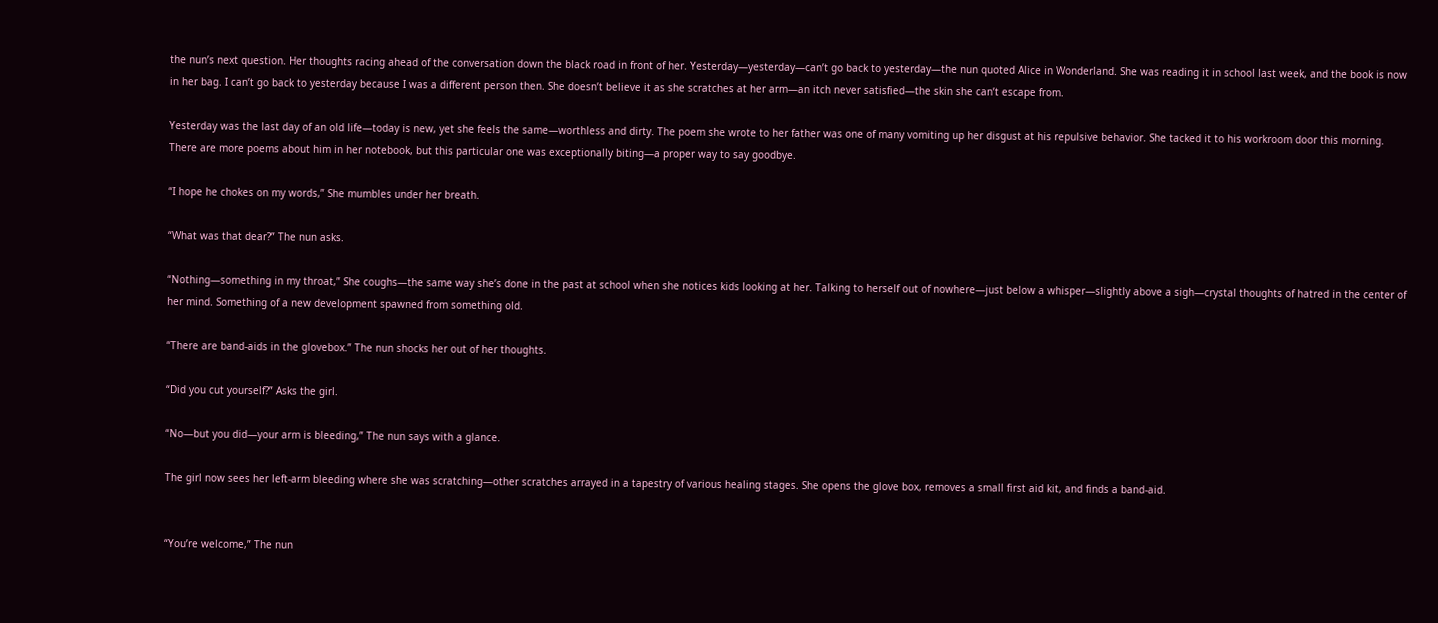the nun’s next question. Her thoughts racing ahead of the conversation down the black road in front of her. Yesterday—yesterday—can’t go back to yesterday—the nun quoted Alice in Wonderland. She was reading it in school last week, and the book is now in her bag. I can’t go back to yesterday because I was a different person then. She doesn’t believe it as she scratches at her arm—an itch never satisfied—the skin she can’t escape from.

Yesterday was the last day of an old life—today is new, yet she feels the same—worthless and dirty. The poem she wrote to her father was one of many vomiting up her disgust at his repulsive behavior. She tacked it to his workroom door this morning. There are more poems about him in her notebook, but this particular one was exceptionally biting—a proper way to say goodbye.

“I hope he chokes on my words,” She mumbles under her breath.

“What was that dear?” The nun asks.

“Nothing—something in my throat,” She coughs—the same way she’s done in the past at school when she notices kids looking at her. Talking to herself out of nowhere—just below a whisper—slightly above a sigh—crystal thoughts of hatred in the center of her mind. Something of a new development spawned from something old.

“There are band-aids in the glovebox.” The nun shocks her out of her thoughts.

“Did you cut yourself?” Asks the girl.

“No—but you did—your arm is bleeding,” The nun says with a glance.

The girl now sees her left-arm bleeding where she was scratching—other scratches arrayed in a tapestry of various healing stages. She opens the glove box, removes a small first aid kit, and finds a band-aid.


“You’re welcome,” The nun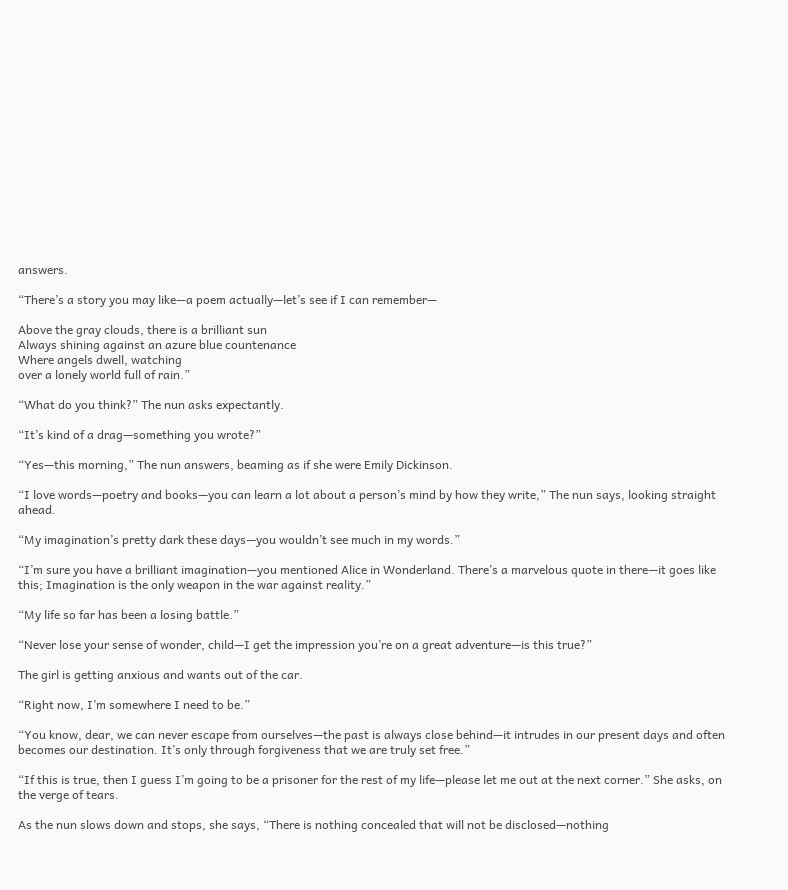answers.

“There’s a story you may like—a poem actually—let’s see if I can remember—

Above the gray clouds, there is a brilliant sun
Always shining against an azure blue countenance
Where angels dwell, watching
over a lonely world full of rain.”

“What do you think?” The nun asks expectantly.

“It’s kind of a drag—something you wrote?”

“Yes—this morning,” The nun answers, beaming as if she were Emily Dickinson.

“I love words—poetry and books—you can learn a lot about a person’s mind by how they write,” The nun says, looking straight ahead.

“My imagination’s pretty dark these days—you wouldn’t see much in my words.”

“I’m sure you have a brilliant imagination—you mentioned Alice in Wonderland. There’s a marvelous quote in there—it goes like this; Imagination is the only weapon in the war against reality.”

“My life so far has been a losing battle.”

“Never lose your sense of wonder, child—I get the impression you’re on a great adventure—is this true?”

The girl is getting anxious and wants out of the car.

“Right now, I’m somewhere I need to be.”

“You know, dear, we can never escape from ourselves—the past is always close behind—it intrudes in our present days and often becomes our destination. It’s only through forgiveness that we are truly set free.”

“If this is true, then I guess I’m going to be a prisoner for the rest of my life—please let me out at the next corner.” She asks, on the verge of tears.

As the nun slows down and stops, she says, “There is nothing concealed that will not be disclosed—nothing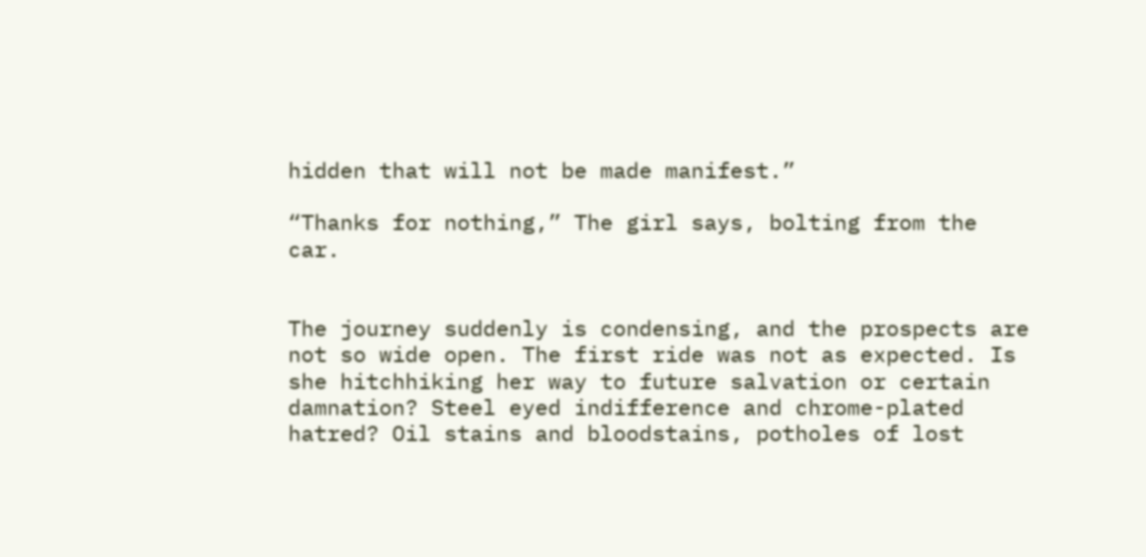hidden that will not be made manifest.”

“Thanks for nothing,” The girl says, bolting from the car.


The journey suddenly is condensing, and the prospects are not so wide open. The first ride was not as expected. Is she hitchhiking her way to future salvation or certain damnation? Steel eyed indifference and chrome-plated hatred? Oil stains and bloodstains, potholes of lost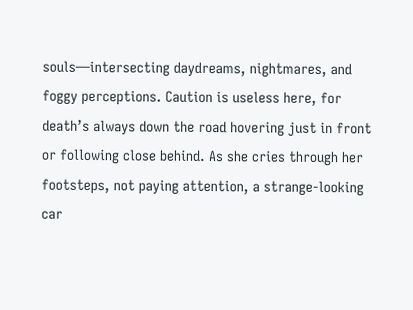souls—intersecting daydreams, nightmares, and foggy perceptions. Caution is useless here, for death’s always down the road hovering just in front or following close behind. As she cries through her footsteps, not paying attention, a strange-looking car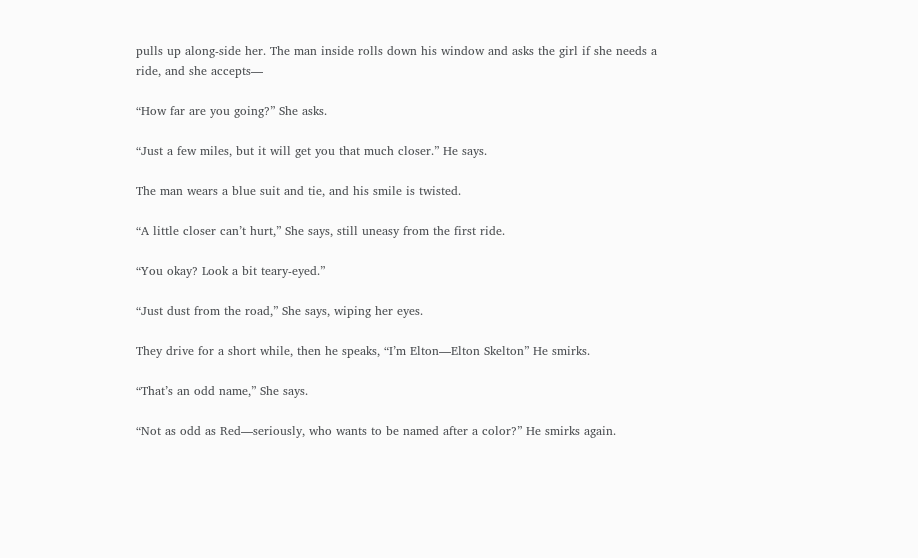pulls up along-side her. The man inside rolls down his window and asks the girl if she needs a ride, and she accepts—

“How far are you going?” She asks.

“Just a few miles, but it will get you that much closer.” He says.

The man wears a blue suit and tie, and his smile is twisted.

“A little closer can’t hurt,” She says, still uneasy from the first ride.

“You okay? Look a bit teary-eyed.”

“Just dust from the road,” She says, wiping her eyes.

They drive for a short while, then he speaks, “I’m Elton—Elton Skelton” He smirks.

“That’s an odd name,” She says.

“Not as odd as Red—seriously, who wants to be named after a color?” He smirks again.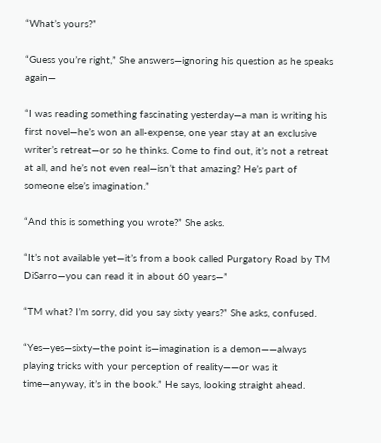“What’s yours?”

“Guess you’re right,” She answers—ignoring his question as he speaks again—

“I was reading something fascinating yesterday—a man is writing his first novel—he’s won an all-expense, one year stay at an exclusive writer’s retreat—or so he thinks. Come to find out, it’s not a retreat at all, and he’s not even real—isn’t that amazing? He’s part of someone else’s imagination.”

“And this is something you wrote?” She asks.

“It’s not available yet—it’s from a book called Purgatory Road by TM DiSarro—you can read it in about 60 years—”

“TM what? I’m sorry, did you say sixty years?” She asks, confused.

“Yes—yes—sixty—the point is—imagination is a demon——always playing tricks with your perception of reality——or was it time—anyway, it’s in the book.” He says, looking straight ahead.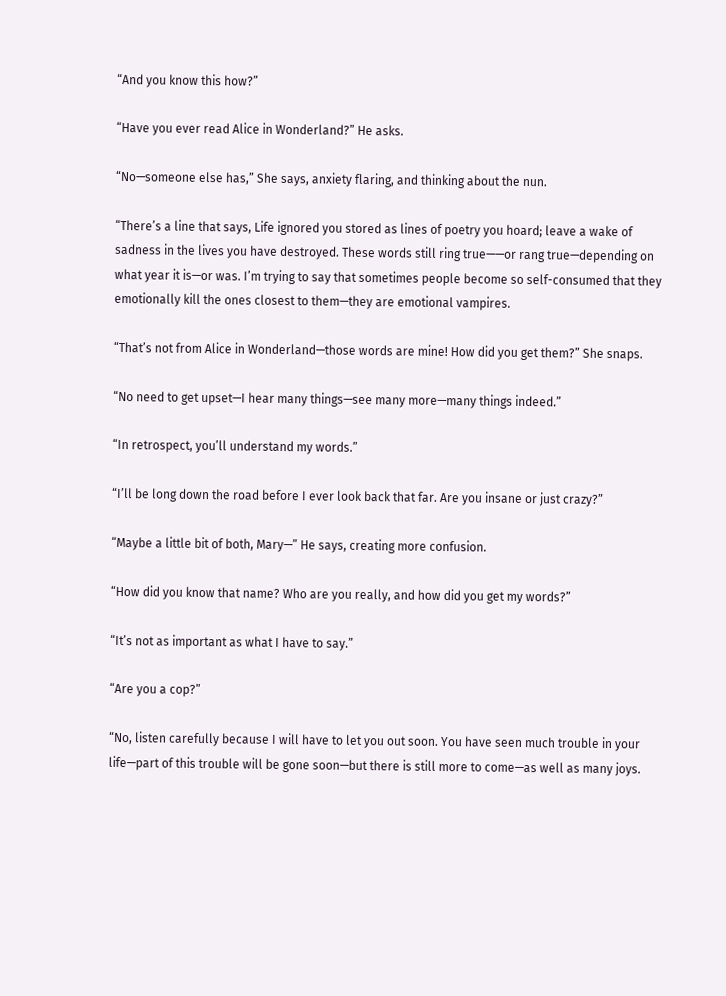“And you know this how?”

“Have you ever read Alice in Wonderland?” He asks.

“No—someone else has,” She says, anxiety flaring, and thinking about the nun.

“There’s a line that says, Life ignored you stored as lines of poetry you hoard; leave a wake of sadness in the lives you have destroyed. These words still ring true——or rang true—depending on what year it is—or was. I’m trying to say that sometimes people become so self-consumed that they emotionally kill the ones closest to them—they are emotional vampires.

“That’s not from Alice in Wonderland—those words are mine! How did you get them?” She snaps.

“No need to get upset—I hear many things—see many more—many things indeed.”

“In retrospect, you’ll understand my words.”

“I’ll be long down the road before I ever look back that far. Are you insane or just crazy?”

“Maybe a little bit of both, Mary—” He says, creating more confusion.

“How did you know that name? Who are you really, and how did you get my words?”

“It’s not as important as what I have to say.”

“Are you a cop?”

“No, listen carefully because I will have to let you out soon. You have seen much trouble in your life—part of this trouble will be gone soon—but there is still more to come—as well as many joys.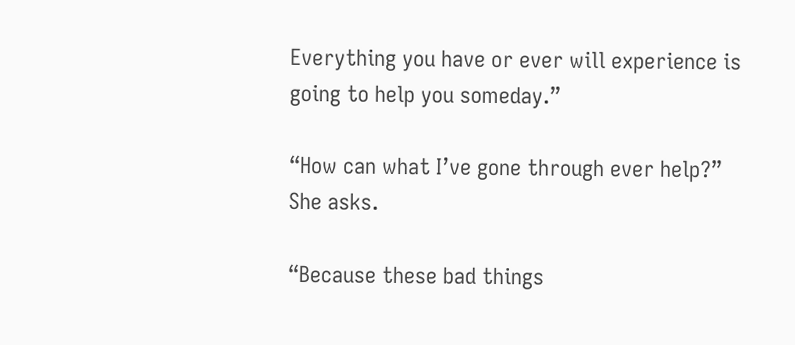Everything you have or ever will experience is going to help you someday.”

“How can what I’ve gone through ever help?” She asks.

“Because these bad things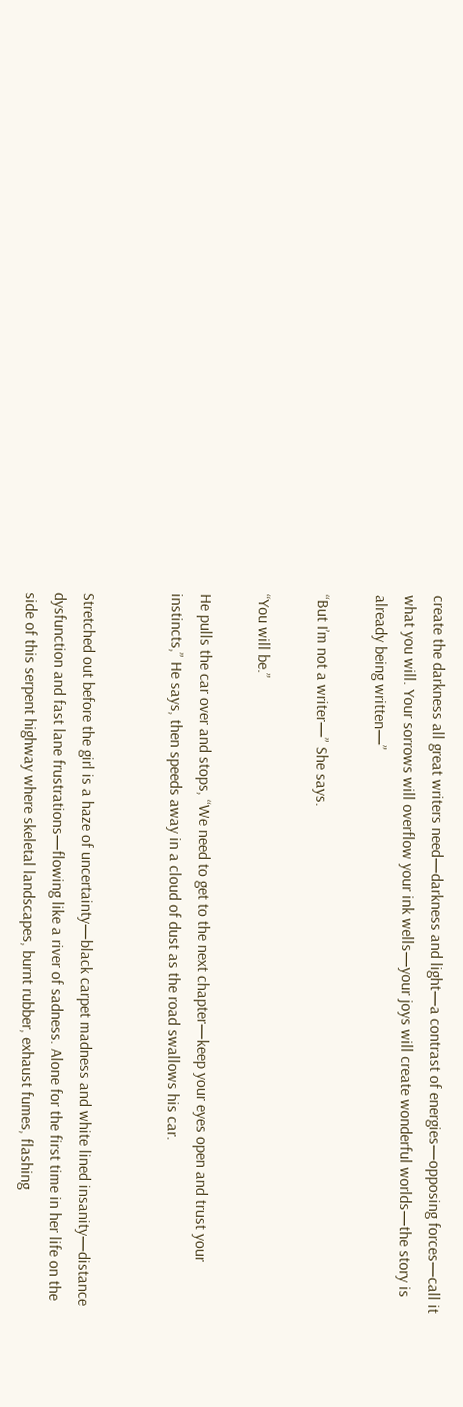create the darkness all great writers need—darkness and light—a contrast of energies—opposing forces—call it what you will. Your sorrows will overflow your ink wells—your joys will create wonderful worlds—the story is already being written—”

“But I’m not a writer—” She says.

“You will be.”

He pulls the car over and stops, “We need to get to the next chapter—keep your eyes open and trust your instincts,” He says, then speeds away in a cloud of dust as the road swallows his car.


Stretched out before the girl is a haze of uncertainty—black carpet madness and white lined insanity—distance dysfunction and fast lane frustrations—flowing like a river of sadness. Alone for the first time in her life on the side of this serpent highway where skeletal landscapes, burnt rubber, exhaust fumes, flashing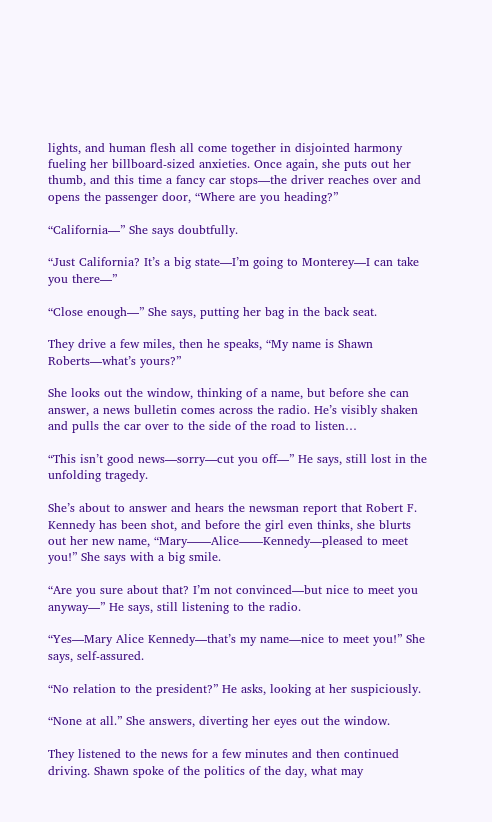lights, and human flesh all come together in disjointed harmony fueling her billboard-sized anxieties. Once again, she puts out her thumb, and this time a fancy car stops—the driver reaches over and opens the passenger door, “Where are you heading?”

“California—” She says doubtfully.

“Just California? It’s a big state—I’m going to Monterey—I can take you there—”

“Close enough—” She says, putting her bag in the back seat.

They drive a few miles, then he speaks, “My name is Shawn Roberts—what’s yours?”

She looks out the window, thinking of a name, but before she can answer, a news bulletin comes across the radio. He’s visibly shaken and pulls the car over to the side of the road to listen…

“This isn’t good news—sorry—cut you off—” He says, still lost in the unfolding tragedy.

She’s about to answer and hears the newsman report that Robert F. Kennedy has been shot, and before the girl even thinks, she blurts out her new name, “Mary——Alice——Kennedy—pleased to meet you!” She says with a big smile.

“Are you sure about that? I’m not convinced—but nice to meet you anyway—” He says, still listening to the radio.

“Yes—Mary Alice Kennedy—that’s my name—nice to meet you!” She says, self-assured.

“No relation to the president?” He asks, looking at her suspiciously.

“None at all.” She answers, diverting her eyes out the window.

They listened to the news for a few minutes and then continued driving. Shawn spoke of the politics of the day, what may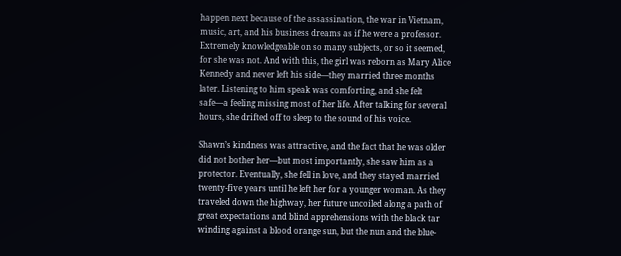happen next because of the assassination, the war in Vietnam, music, art, and his business dreams as if he were a professor. Extremely knowledgeable on so many subjects, or so it seemed, for she was not. And with this, the girl was reborn as Mary Alice Kennedy and never left his side—they married three months later. Listening to him speak was comforting, and she felt safe—a feeling missing most of her life. After talking for several hours, she drifted off to sleep to the sound of his voice.

Shawn’s kindness was attractive, and the fact that he was older did not bother her—but most importantly, she saw him as a protector. Eventually, she fell in love, and they stayed married twenty-five years until he left her for a younger woman. As they traveled down the highway, her future uncoiled along a path of great expectations and blind apprehensions with the black tar winding against a blood orange sun, but the nun and the blue-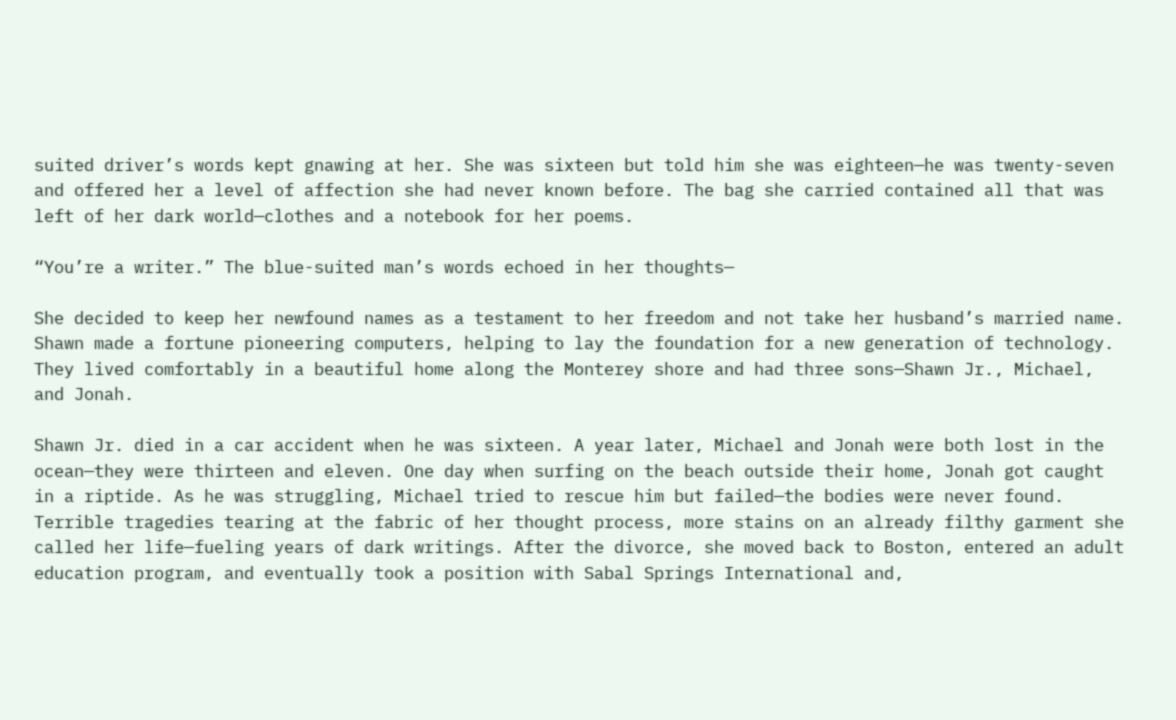suited driver’s words kept gnawing at her. She was sixteen but told him she was eighteen—he was twenty-seven and offered her a level of affection she had never known before. The bag she carried contained all that was left of her dark world—clothes and a notebook for her poems.

“You’re a writer.” The blue-suited man’s words echoed in her thoughts—

She decided to keep her newfound names as a testament to her freedom and not take her husband’s married name. Shawn made a fortune pioneering computers, helping to lay the foundation for a new generation of technology. They lived comfortably in a beautiful home along the Monterey shore and had three sons—Shawn Jr., Michael, and Jonah.

Shawn Jr. died in a car accident when he was sixteen. A year later, Michael and Jonah were both lost in the ocean—they were thirteen and eleven. One day when surfing on the beach outside their home, Jonah got caught in a riptide. As he was struggling, Michael tried to rescue him but failed—the bodies were never found. Terrible tragedies tearing at the fabric of her thought process, more stains on an already filthy garment she called her life—fueling years of dark writings. After the divorce, she moved back to Boston, entered an adult education program, and eventually took a position with Sabal Springs International and,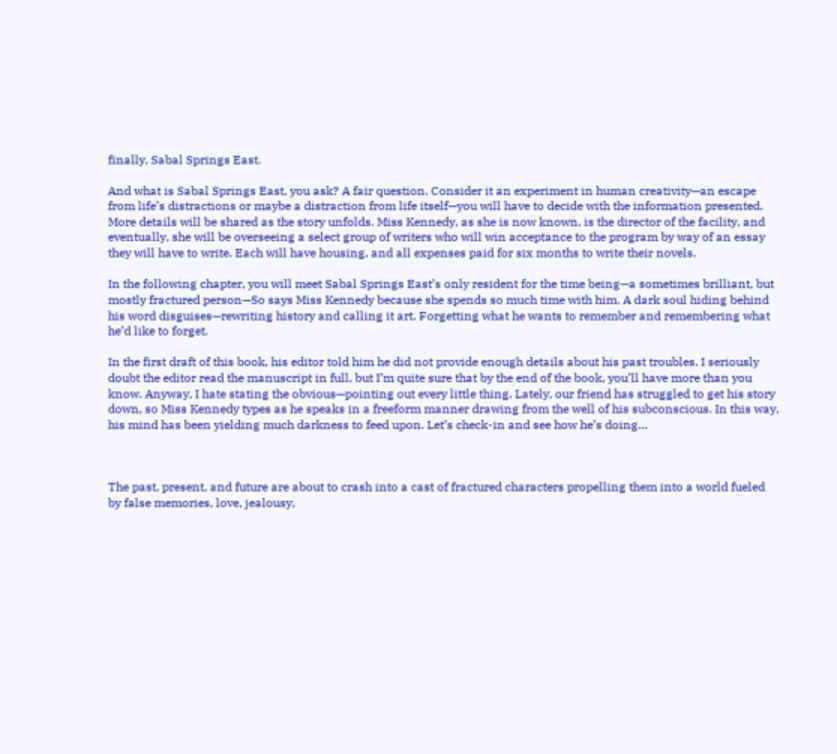finally, Sabal Springs East.

And what is Sabal Springs East, you ask? A fair question. Consider it an experiment in human creativity—an escape from life’s distractions or maybe a distraction from life itself—you will have to decide with the information presented. More details will be shared as the story unfolds. Miss Kennedy, as she is now known, is the director of the facility, and eventually, she will be overseeing a select group of writers who will win acceptance to the program by way of an essay they will have to write. Each will have housing, and all expenses paid for six months to write their novels.

In the following chapter, you will meet Sabal Springs East’s only resident for the time being—a sometimes brilliant, but mostly fractured person—So says Miss Kennedy because she spends so much time with him. A dark soul hiding behind his word disguises—rewriting history and calling it art. Forgetting what he wants to remember and remembering what he’d like to forget.

In the first draft of this book, his editor told him he did not provide enough details about his past troubles. I seriously doubt the editor read the manuscript in full, but I’m quite sure that by the end of the book, you’ll have more than you know. Anyway, I hate stating the obvious—pointing out every little thing. Lately, our friend has struggled to get his story down, so Miss Kennedy types as he speaks in a freeform manner drawing from the well of his subconscious. In this way, his mind has been yielding much darkness to feed upon. Let’s check-in and see how he’s doing…



The past, present, and future are about to crash into a cast of fractured characters propelling them into a world fueled by false memories, love, jealousy,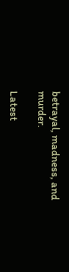betrayal, madness, and murder.

Latest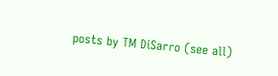posts by TM DiSarro (see all)